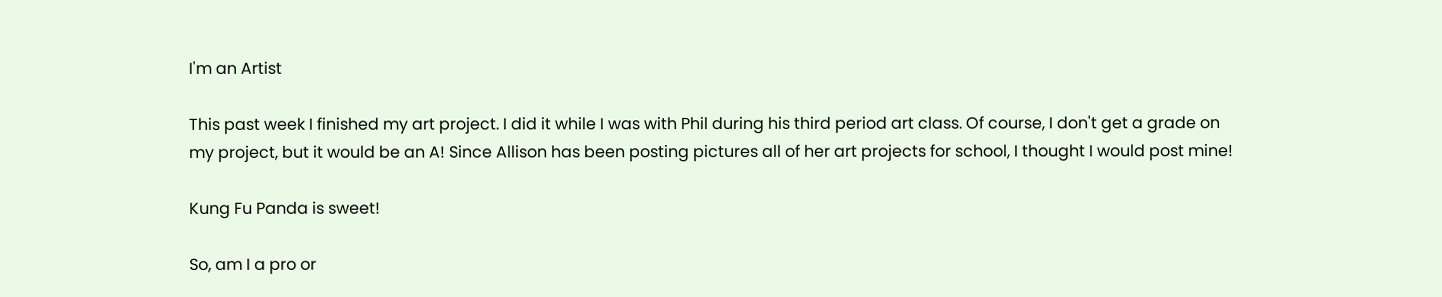I'm an Artist

This past week I finished my art project. I did it while I was with Phil during his third period art class. Of course, I don't get a grade on my project, but it would be an A! Since Allison has been posting pictures all of her art projects for school, I thought I would post mine!

Kung Fu Panda is sweet!

So, am I a pro or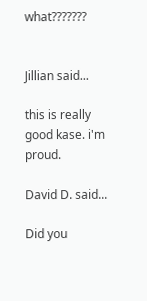what???????


Jillian said...

this is really good kase. i'm proud.

David D. said...

Did you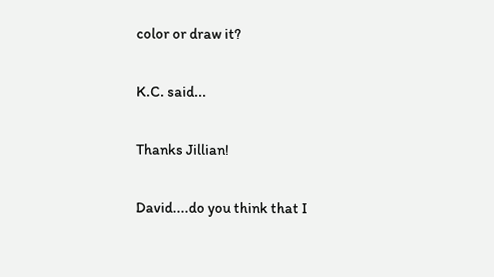color or draw it?

K.C. said...

Thanks Jillian!

David....do you think that I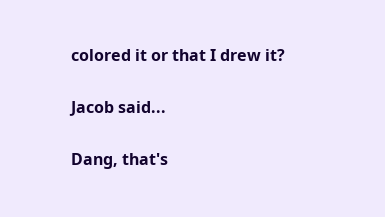colored it or that I drew it?

Jacob said...

Dang, that's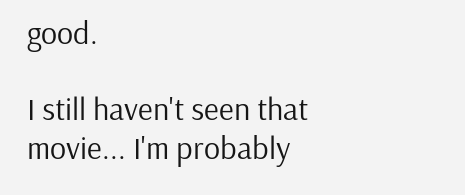good.

I still haven't seen that movie... I'm probably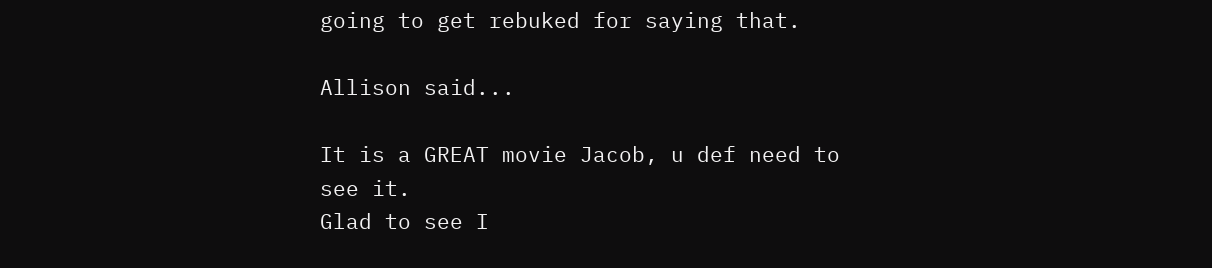going to get rebuked for saying that.

Allison said...

It is a GREAT movie Jacob, u def need to see it.
Glad to see I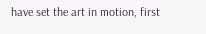have set the art in motion, first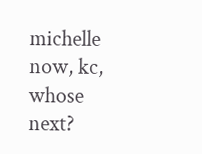michelle now, kc, whose next?